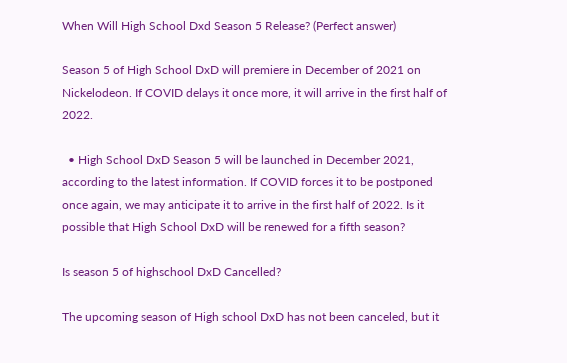When Will High School Dxd Season 5 Release? (Perfect answer)

Season 5 of High School DxD will premiere in December of 2021 on Nickelodeon. If COVID delays it once more, it will arrive in the first half of 2022.

  • High School DxD Season 5 will be launched in December 2021, according to the latest information. If COVID forces it to be postponed once again, we may anticipate it to arrive in the first half of 2022. Is it possible that High School DxD will be renewed for a fifth season?

Is season 5 of highschool DxD Cancelled?

The upcoming season of High school DxD has not been canceled, but it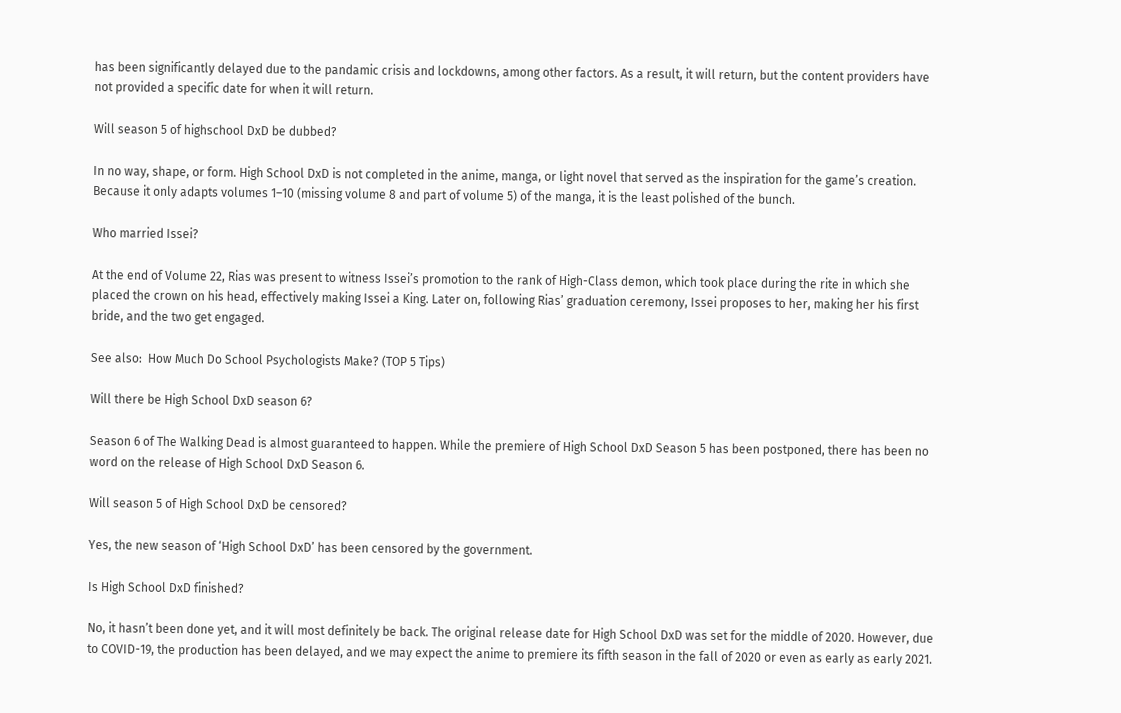has been significantly delayed due to the pandamic crisis and lockdowns, among other factors. As a result, it will return, but the content providers have not provided a specific date for when it will return.

Will season 5 of highschool DxD be dubbed?

In no way, shape, or form. High School DxD is not completed in the anime, manga, or light novel that served as the inspiration for the game’s creation. Because it only adapts volumes 1–10 (missing volume 8 and part of volume 5) of the manga, it is the least polished of the bunch.

Who married Issei?

At the end of Volume 22, Rias was present to witness Issei’s promotion to the rank of High-Class demon, which took place during the rite in which she placed the crown on his head, effectively making Issei a King. Later on, following Rias’ graduation ceremony, Issei proposes to her, making her his first bride, and the two get engaged.

See also:  How Much Do School Psychologists Make? (TOP 5 Tips)

Will there be High School DxD season 6?

Season 6 of The Walking Dead is almost guaranteed to happen. While the premiere of High School DxD Season 5 has been postponed, there has been no word on the release of High School DxD Season 6.

Will season 5 of High School DxD be censored?

Yes, the new season of ‘High School DxD’ has been censored by the government.

Is High School DxD finished?

No, it hasn’t been done yet, and it will most definitely be back. The original release date for High School DxD was set for the middle of 2020. However, due to COVID-19, the production has been delayed, and we may expect the anime to premiere its fifth season in the fall of 2020 or even as early as early 2021.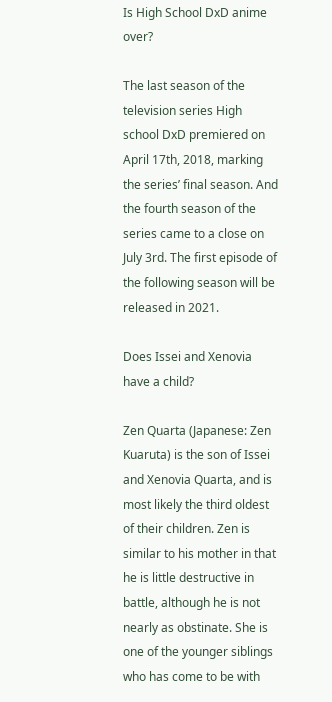Is High School DxD anime over?

The last season of the television series High school DxD premiered on April 17th, 2018, marking the series’ final season. And the fourth season of the series came to a close on July 3rd. The first episode of the following season will be released in 2021.

Does Issei and Xenovia have a child?

Zen Quarta (Japanese: Zen Kuaruta) is the son of Issei and Xenovia Quarta, and is most likely the third oldest of their children. Zen is similar to his mother in that he is little destructive in battle, although he is not nearly as obstinate. She is one of the younger siblings who has come to be with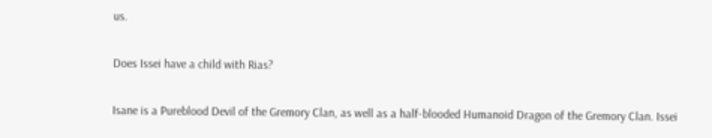us.

Does Issei have a child with Rias?

Isane is a Pureblood Devil of the Gremory Clan, as well as a half-blooded Humanoid Dragon of the Gremory Clan. Issei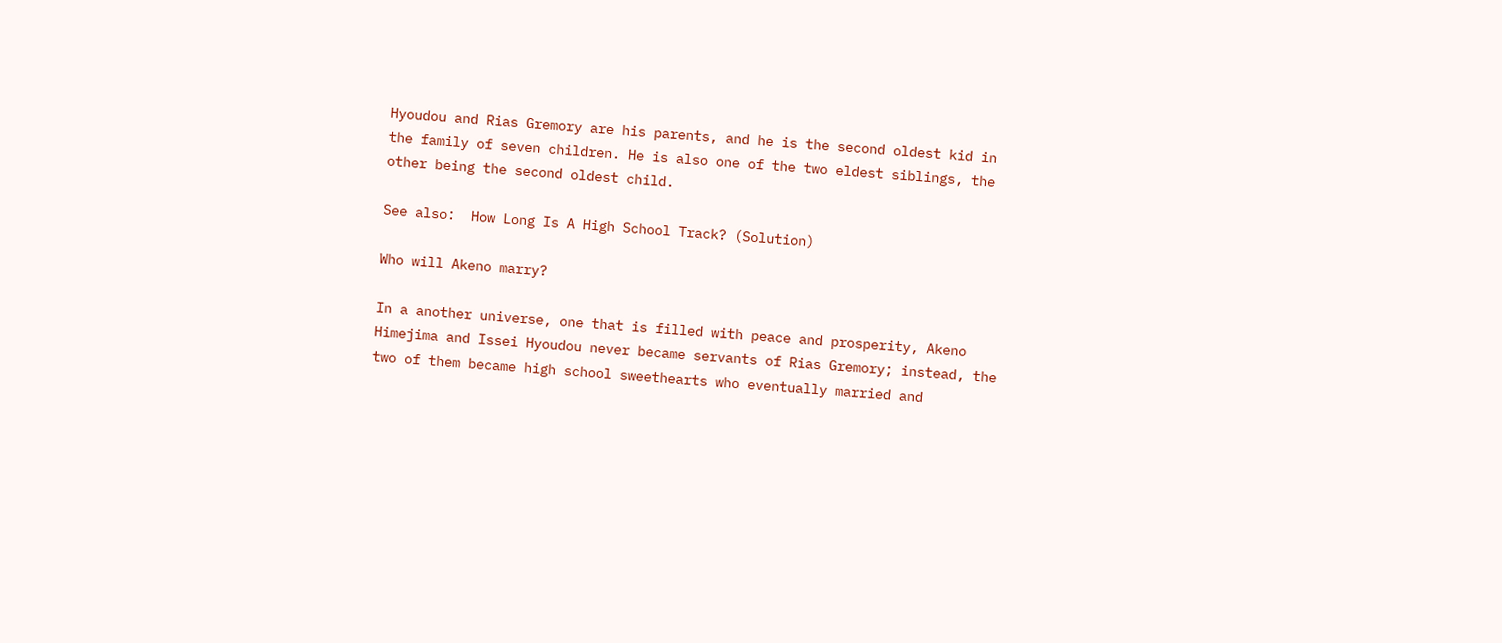Hyoudou and Rias Gremory are his parents, and he is the second oldest kid in the family of seven children. He is also one of the two eldest siblings, the other being the second oldest child.

See also:  How Long Is A High School Track? (Solution)

Who will Akeno marry?

In a another universe, one that is filled with peace and prosperity, Akeno Himejima and Issei Hyoudou never became servants of Rias Gremory; instead, the two of them became high school sweethearts who eventually married and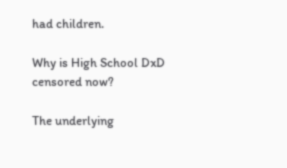had children.

Why is High School DxD censored now?

The underlying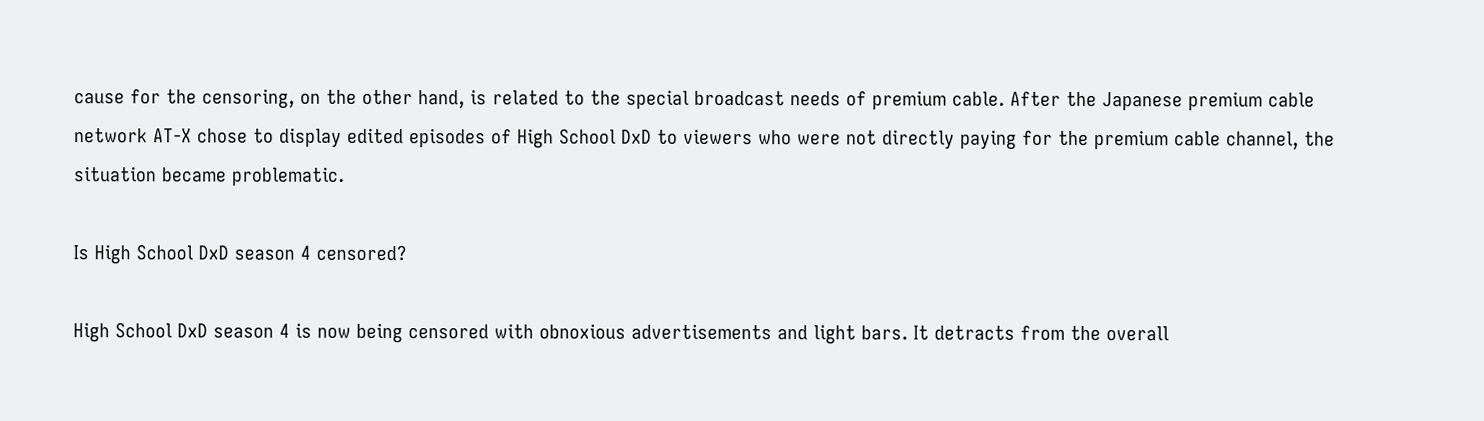cause for the censoring, on the other hand, is related to the special broadcast needs of premium cable. After the Japanese premium cable network AT-X chose to display edited episodes of High School DxD to viewers who were not directly paying for the premium cable channel, the situation became problematic.

Is High School DxD season 4 censored?

High School DxD season 4 is now being censored with obnoxious advertisements and light bars. It detracts from the overall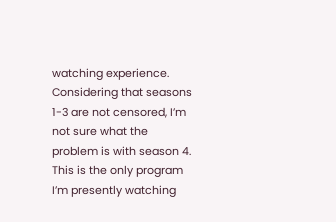watching experience. Considering that seasons 1-3 are not censored, I’m not sure what the problem is with season 4. This is the only program I’m presently watching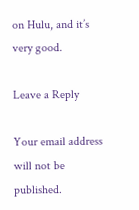on Hulu, and it’s very good.

Leave a Reply

Your email address will not be published.